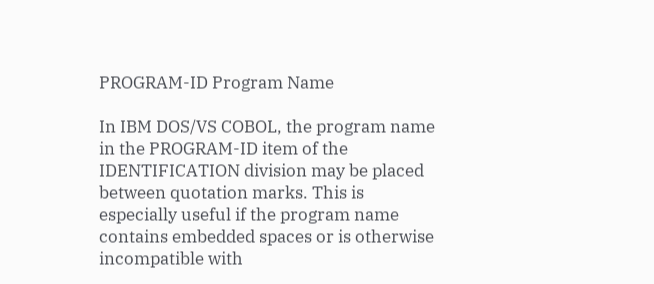PROGRAM-ID Program Name

In IBM DOS/VS COBOL, the program name in the PROGRAM-ID item of the IDENTIFICATION division may be placed between quotation marks. This is especially useful if the program name contains embedded spaces or is otherwise incompatible with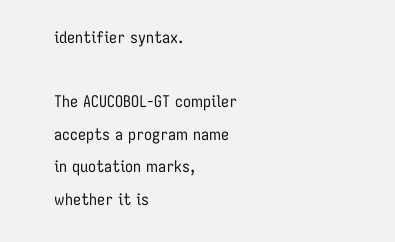identifier syntax.

The ACUCOBOL-GT compiler accepts a program name in quotation marks, whether it is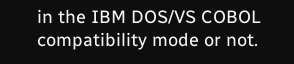in the IBM DOS/VS COBOL compatibility mode or not.